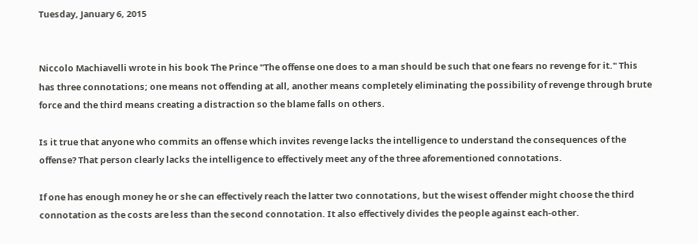Tuesday, January 6, 2015


Niccolo Machiavelli wrote in his book The Prince "The offense one does to a man should be such that one fears no revenge for it." This has three connotations; one means not offending at all, another means completely eliminating the possibility of revenge through brute force and the third means creating a distraction so the blame falls on others.

Is it true that anyone who commits an offense which invites revenge lacks the intelligence to understand the consequences of the offense? That person clearly lacks the intelligence to effectively meet any of the three aforementioned connotations.

If one has enough money he or she can effectively reach the latter two connotations, but the wisest offender might choose the third connotation as the costs are less than the second connotation. It also effectively divides the people against each-other.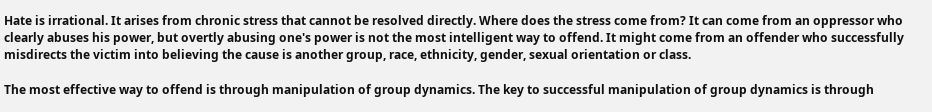Hate is irrational. It arises from chronic stress that cannot be resolved directly. Where does the stress come from? It can come from an oppressor who clearly abuses his power, but overtly abusing one's power is not the most intelligent way to offend. It might come from an offender who successfully misdirects the victim into believing the cause is another group, race, ethnicity, gender, sexual orientation or class.

The most effective way to offend is through manipulation of group dynamics. The key to successful manipulation of group dynamics is through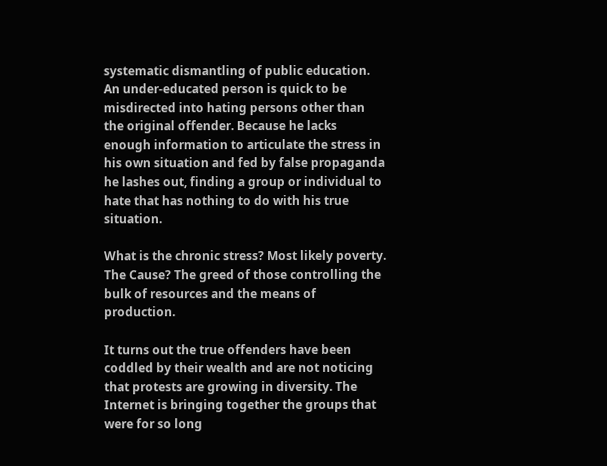systematic dismantling of public education. An under-educated person is quick to be misdirected into hating persons other than the original offender. Because he lacks enough information to articulate the stress in his own situation and fed by false propaganda he lashes out, finding a group or individual to hate that has nothing to do with his true situation.

What is the chronic stress? Most likely poverty. The Cause? The greed of those controlling the bulk of resources and the means of production.

It turns out the true offenders have been coddled by their wealth and are not noticing that protests are growing in diversity. The Internet is bringing together the groups that were for so long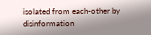isolated from each-other by disinformation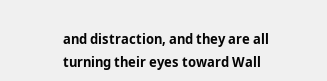and distraction, and they are all turning their eyes toward Wall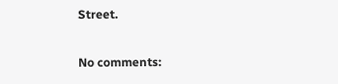Street.

No comments: